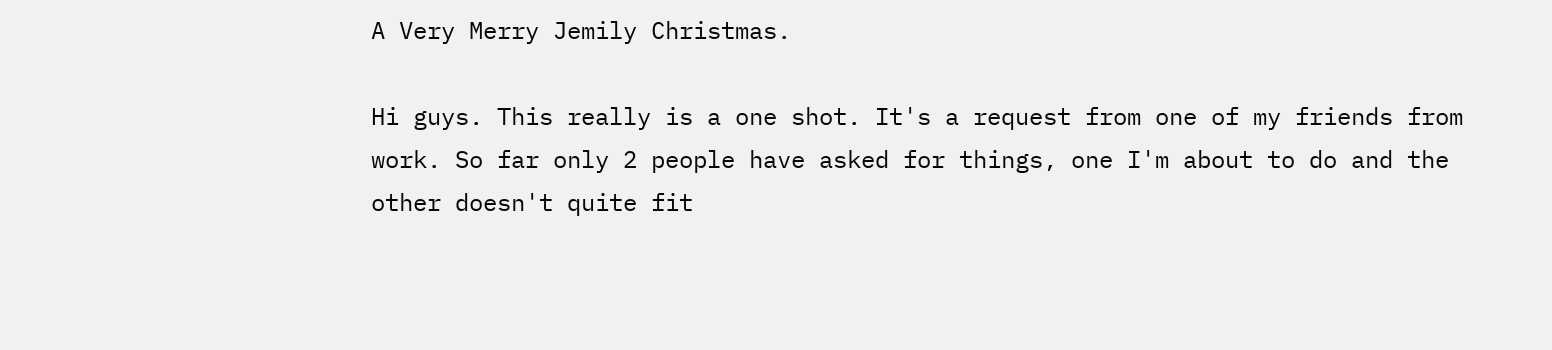A Very Merry Jemily Christmas.

Hi guys. This really is a one shot. It's a request from one of my friends from work. So far only 2 people have asked for things, one I'm about to do and the other doesn't quite fit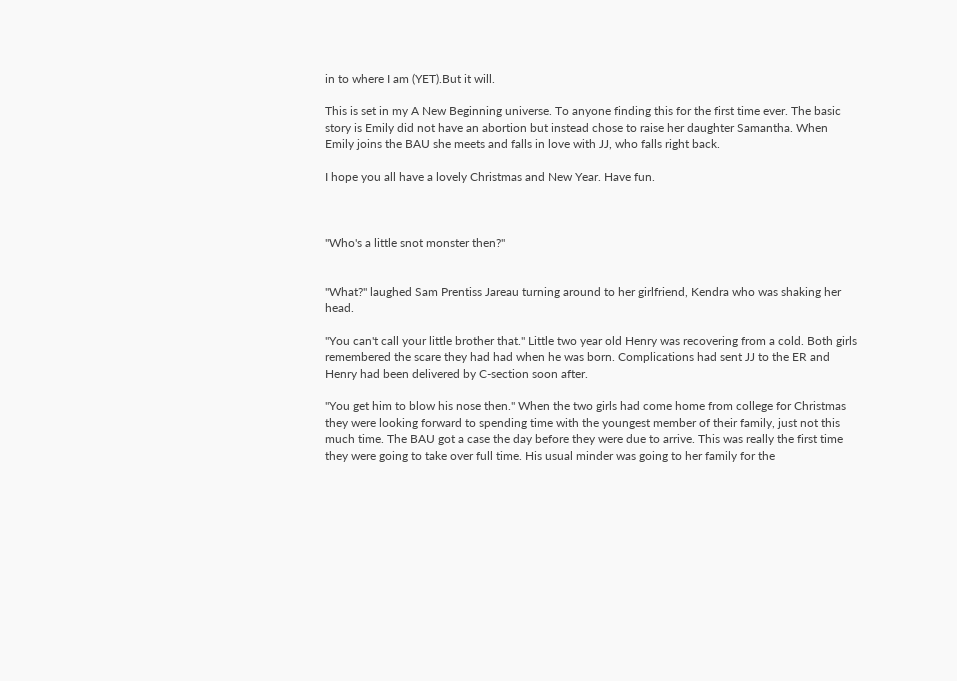in to where I am (YET).But it will.

This is set in my A New Beginning universe. To anyone finding this for the first time ever. The basic story is Emily did not have an abortion but instead chose to raise her daughter Samantha. When Emily joins the BAU she meets and falls in love with JJ, who falls right back.

I hope you all have a lovely Christmas and New Year. Have fun.



"Who's a little snot monster then?"


"What?" laughed Sam Prentiss Jareau turning around to her girlfriend, Kendra who was shaking her head.

"You can't call your little brother that." Little two year old Henry was recovering from a cold. Both girls remembered the scare they had had when he was born. Complications had sent JJ to the ER and Henry had been delivered by C-section soon after.

"You get him to blow his nose then." When the two girls had come home from college for Christmas they were looking forward to spending time with the youngest member of their family, just not this much time. The BAU got a case the day before they were due to arrive. This was really the first time they were going to take over full time. His usual minder was going to her family for the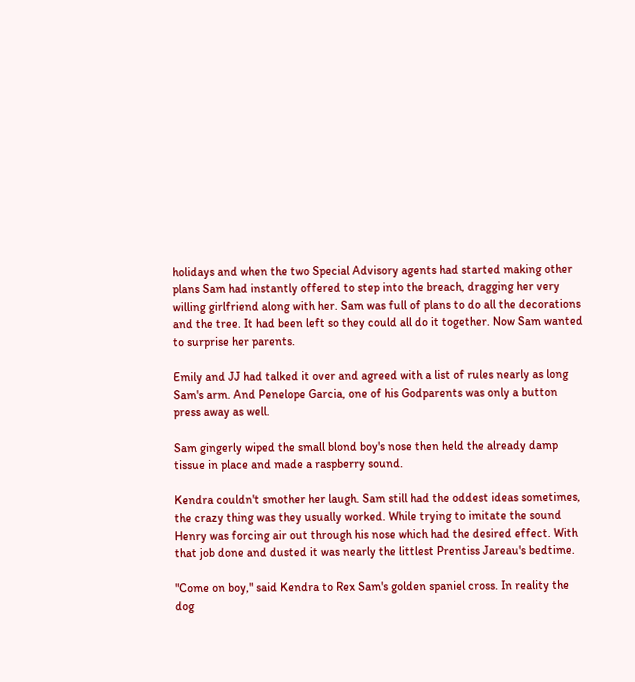holidays and when the two Special Advisory agents had started making other plans Sam had instantly offered to step into the breach, dragging her very willing girlfriend along with her. Sam was full of plans to do all the decorations and the tree. It had been left so they could all do it together. Now Sam wanted to surprise her parents.

Emily and JJ had talked it over and agreed with a list of rules nearly as long Sam's arm. And Penelope Garcia, one of his Godparents was only a button press away as well.

Sam gingerly wiped the small blond boy's nose then held the already damp tissue in place and made a raspberry sound.

Kendra couldn't smother her laugh. Sam still had the oddest ideas sometimes, the crazy thing was they usually worked. While trying to imitate the sound Henry was forcing air out through his nose which had the desired effect. With that job done and dusted it was nearly the littlest Prentiss Jareau's bedtime.

"Come on boy," said Kendra to Rex Sam's golden spaniel cross. In reality the dog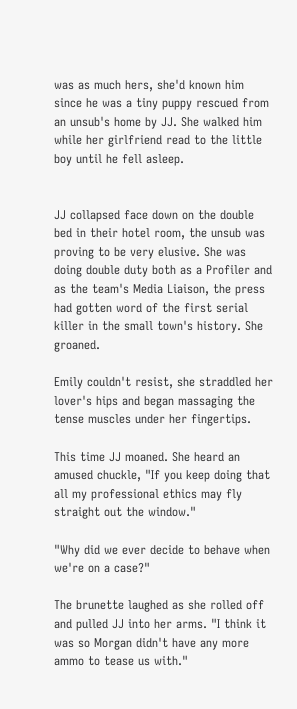was as much hers, she'd known him since he was a tiny puppy rescued from an unsub's home by JJ. She walked him while her girlfriend read to the little boy until he fell asleep.


JJ collapsed face down on the double bed in their hotel room, the unsub was proving to be very elusive. She was doing double duty both as a Profiler and as the team's Media Liaison, the press had gotten word of the first serial killer in the small town's history. She groaned.

Emily couldn't resist, she straddled her lover's hips and began massaging the tense muscles under her fingertips.

This time JJ moaned. She heard an amused chuckle, "If you keep doing that all my professional ethics may fly straight out the window."

"Why did we ever decide to behave when we're on a case?"

The brunette laughed as she rolled off and pulled JJ into her arms. "I think it was so Morgan didn't have any more ammo to tease us with."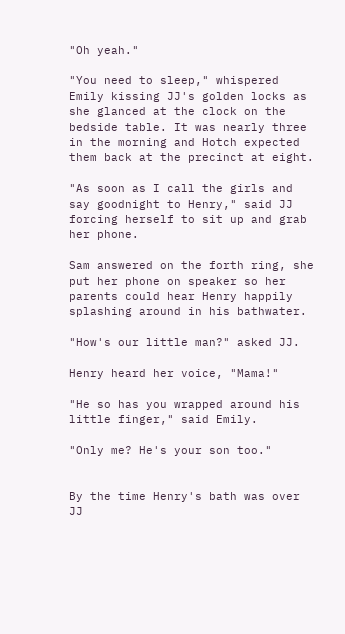"Oh yeah."

"You need to sleep," whispered Emily kissing JJ's golden locks as she glanced at the clock on the bedside table. It was nearly three in the morning and Hotch expected them back at the precinct at eight.

"As soon as I call the girls and say goodnight to Henry," said JJ forcing herself to sit up and grab her phone.

Sam answered on the forth ring, she put her phone on speaker so her parents could hear Henry happily splashing around in his bathwater.

"How's our little man?" asked JJ.

Henry heard her voice, "Mama!"

"He so has you wrapped around his little finger," said Emily.

"Only me? He's your son too."


By the time Henry's bath was over JJ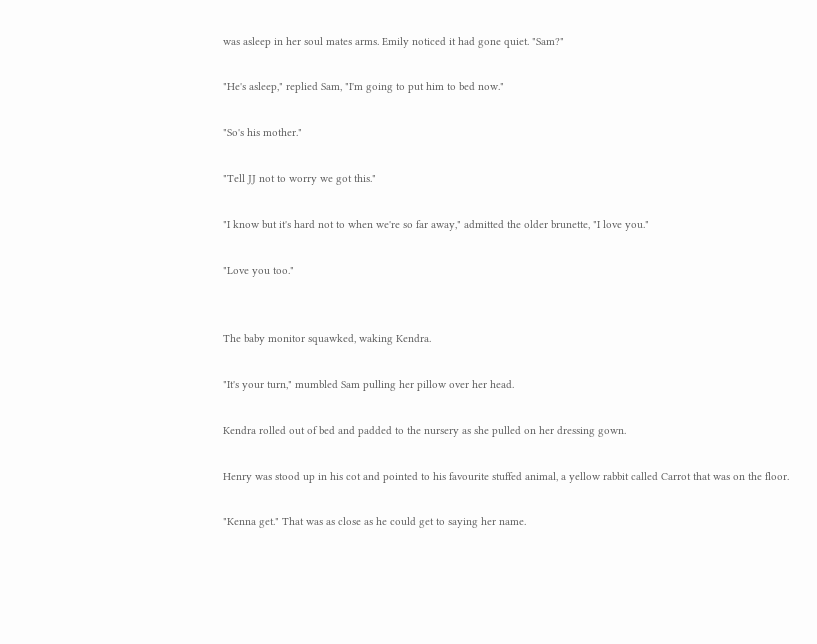was asleep in her soul mates arms. Emily noticed it had gone quiet. "Sam?"

"He's asleep," replied Sam, "I'm going to put him to bed now."

"So's his mother."

"Tell JJ not to worry we got this."

"I know but it's hard not to when we're so far away," admitted the older brunette, "I love you."

"Love you too."


The baby monitor squawked, waking Kendra.

"It's your turn," mumbled Sam pulling her pillow over her head.

Kendra rolled out of bed and padded to the nursery as she pulled on her dressing gown.

Henry was stood up in his cot and pointed to his favourite stuffed animal, a yellow rabbit called Carrot that was on the floor.

"Kenna get." That was as close as he could get to saying her name.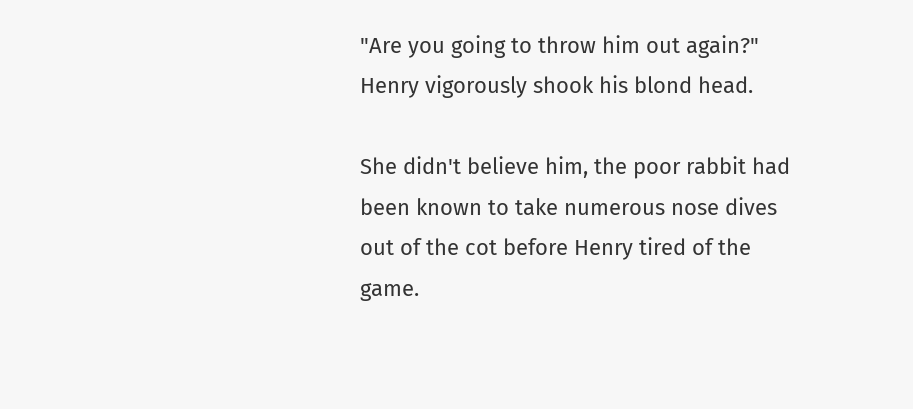"Are you going to throw him out again?" Henry vigorously shook his blond head.

She didn't believe him, the poor rabbit had been known to take numerous nose dives out of the cot before Henry tired of the game.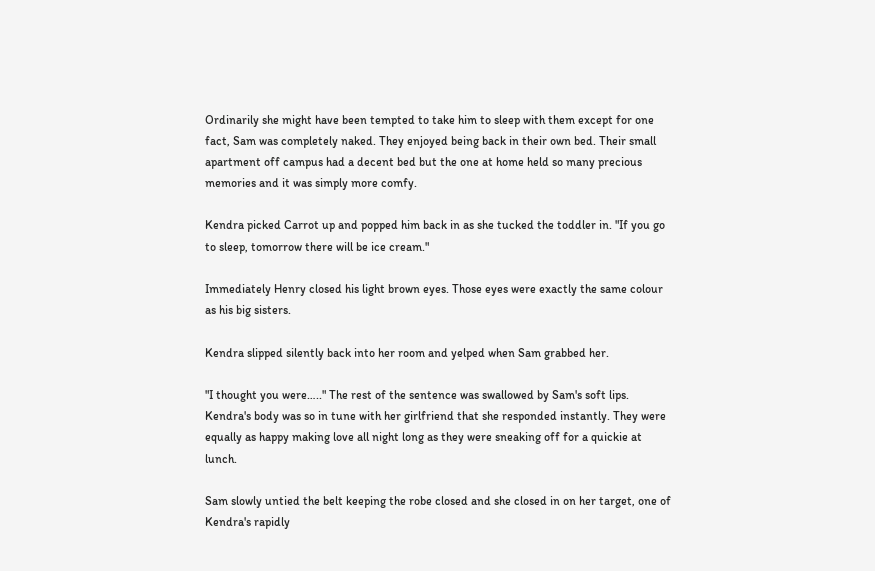Ordinarily she might have been tempted to take him to sleep with them except for one fact, Sam was completely naked. They enjoyed being back in their own bed. Their small apartment off campus had a decent bed but the one at home held so many precious memories and it was simply more comfy.

Kendra picked Carrot up and popped him back in as she tucked the toddler in. "If you go to sleep, tomorrow there will be ice cream."

Immediately Henry closed his light brown eyes. Those eyes were exactly the same colour as his big sisters.

Kendra slipped silently back into her room and yelped when Sam grabbed her.

"I thought you were….." The rest of the sentence was swallowed by Sam's soft lips. Kendra's body was so in tune with her girlfriend that she responded instantly. They were equally as happy making love all night long as they were sneaking off for a quickie at lunch.

Sam slowly untied the belt keeping the robe closed and she closed in on her target, one of Kendra's rapidly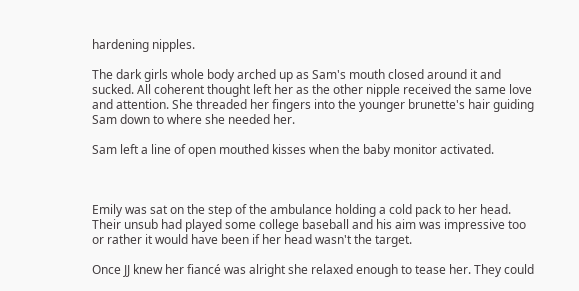hardening nipples.

The dark girls whole body arched up as Sam's mouth closed around it and sucked. All coherent thought left her as the other nipple received the same love and attention. She threaded her fingers into the younger brunette's hair guiding Sam down to where she needed her.

Sam left a line of open mouthed kisses when the baby monitor activated.



Emily was sat on the step of the ambulance holding a cold pack to her head. Their unsub had played some college baseball and his aim was impressive too or rather it would have been if her head wasn't the target.

Once JJ knew her fiancé was alright she relaxed enough to tease her. They could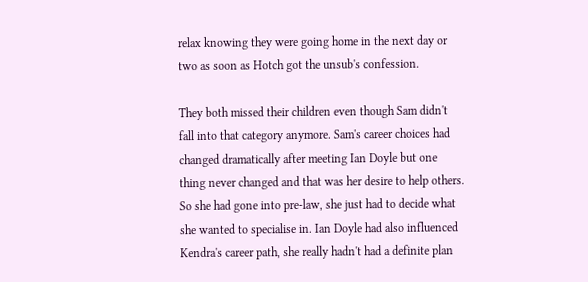relax knowing they were going home in the next day or two as soon as Hotch got the unsub's confession.

They both missed their children even though Sam didn't fall into that category anymore. Sam's career choices had changed dramatically after meeting Ian Doyle but one thing never changed and that was her desire to help others. So she had gone into pre-law, she just had to decide what she wanted to specialise in. Ian Doyle had also influenced Kendra's career path, she really hadn't had a definite plan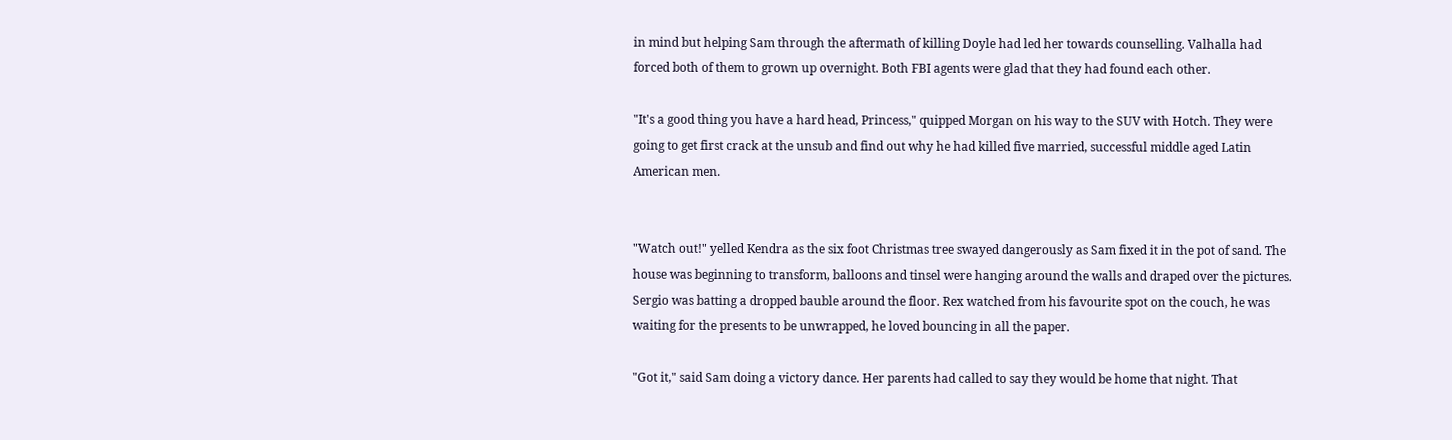in mind but helping Sam through the aftermath of killing Doyle had led her towards counselling. Valhalla had forced both of them to grown up overnight. Both FBI agents were glad that they had found each other.

"It's a good thing you have a hard head, Princess," quipped Morgan on his way to the SUV with Hotch. They were going to get first crack at the unsub and find out why he had killed five married, successful middle aged Latin American men.


"Watch out!" yelled Kendra as the six foot Christmas tree swayed dangerously as Sam fixed it in the pot of sand. The house was beginning to transform, balloons and tinsel were hanging around the walls and draped over the pictures. Sergio was batting a dropped bauble around the floor. Rex watched from his favourite spot on the couch, he was waiting for the presents to be unwrapped, he loved bouncing in all the paper.

"Got it," said Sam doing a victory dance. Her parents had called to say they would be home that night. That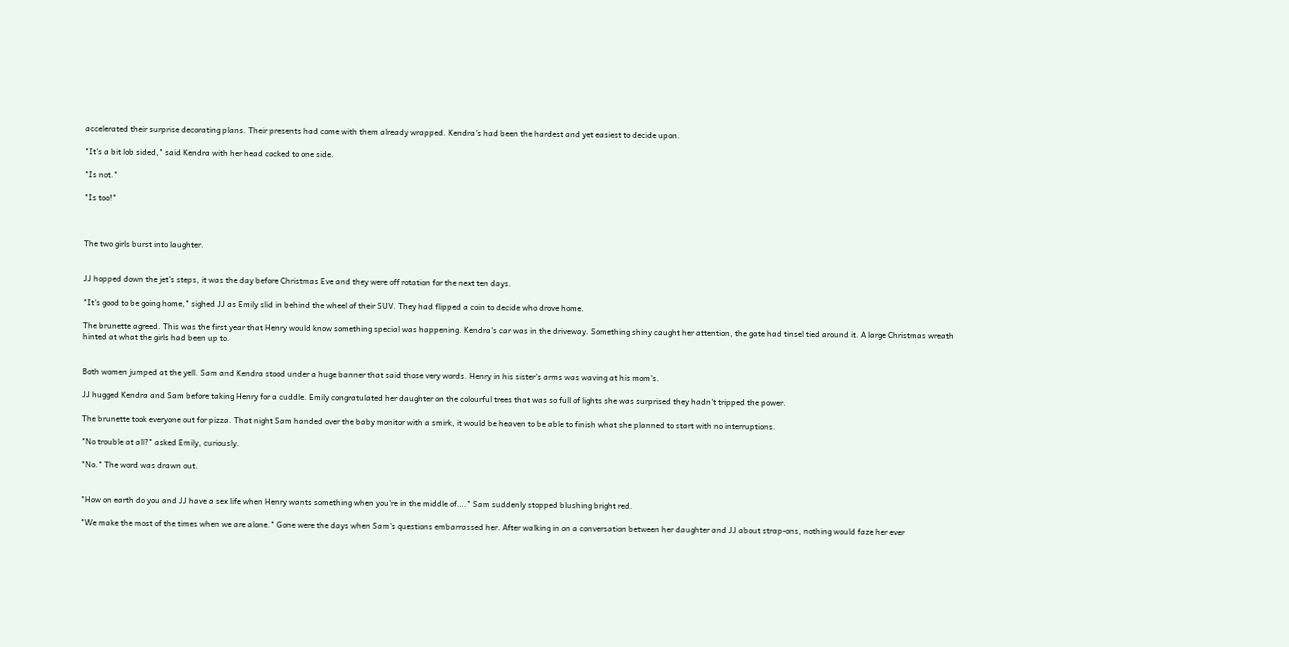accelerated their surprise decorating plans. Their presents had come with them already wrapped. Kendra's had been the hardest and yet easiest to decide upon.

"It's a bit lob sided," said Kendra with her head cocked to one side.

"Is not."

"Is too!"



The two girls burst into laughter.


JJ hopped down the jet's steps, it was the day before Christmas Eve and they were off rotation for the next ten days.

"It's good to be going home," sighed JJ as Emily slid in behind the wheel of their SUV. They had flipped a coin to decide who drove home.

The brunette agreed. This was the first year that Henry would know something special was happening. Kendra's car was in the driveway. Something shiny caught her attention, the gate had tinsel tied around it. A large Christmas wreath hinted at what the girls had been up to.


Both women jumped at the yell. Sam and Kendra stood under a huge banner that said those very words. Henry in his sister's arms was waving at his mom's.

JJ hugged Kendra and Sam before taking Henry for a cuddle. Emily congratulated her daughter on the colourful trees that was so full of lights she was surprised they hadn't tripped the power.

The brunette took everyone out for pizza. That night Sam handed over the baby monitor with a smirk, it would be heaven to be able to finish what she planned to start with no interruptions.

"No trouble at all?" asked Emily, curiously.

"No." The word was drawn out.


"How on earth do you and JJ have a sex life when Henry wants something when you're in the middle of…." Sam suddenly stopped blushing bright red.

"We make the most of the times when we are alone." Gone were the days when Sam's questions embarrassed her. After walking in on a conversation between her daughter and JJ about strap-ons, nothing would faze her ever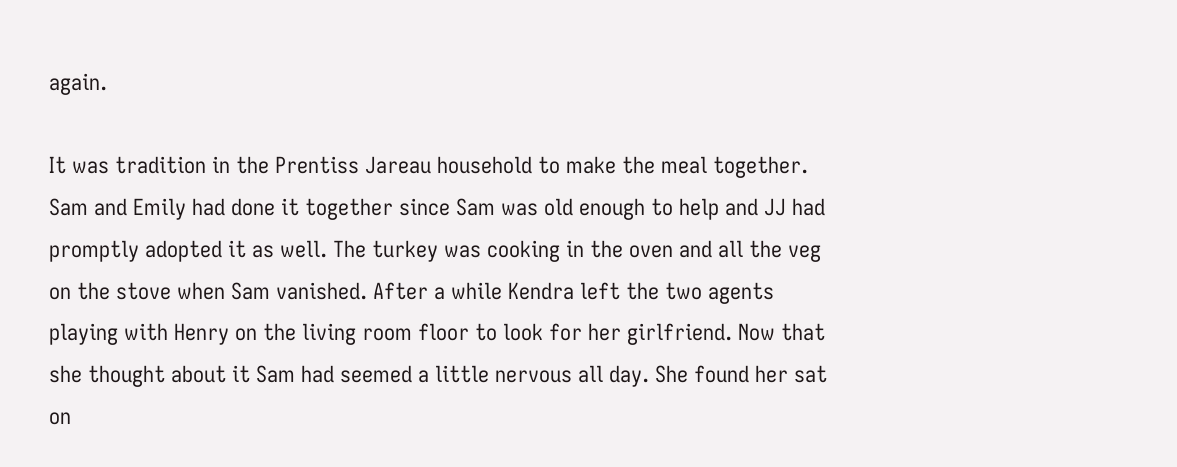again.

It was tradition in the Prentiss Jareau household to make the meal together. Sam and Emily had done it together since Sam was old enough to help and JJ had promptly adopted it as well. The turkey was cooking in the oven and all the veg on the stove when Sam vanished. After a while Kendra left the two agents playing with Henry on the living room floor to look for her girlfriend. Now that she thought about it Sam had seemed a little nervous all day. She found her sat on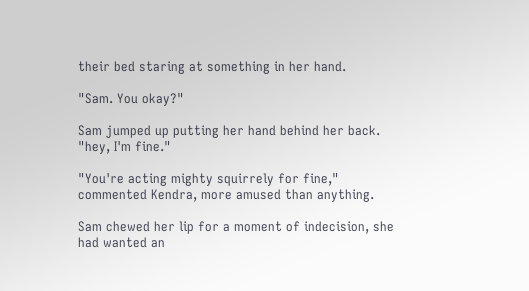their bed staring at something in her hand.

"Sam. You okay?"

Sam jumped up putting her hand behind her back. "hey, I'm fine."

"You're acting mighty squirrely for fine," commented Kendra, more amused than anything.

Sam chewed her lip for a moment of indecision, she had wanted an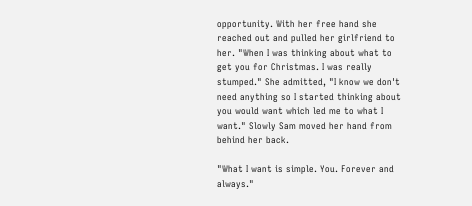opportunity. With her free hand she reached out and pulled her girlfriend to her. "When I was thinking about what to get you for Christmas. I was really stumped." She admitted, "I know we don't need anything so I started thinking about you would want which led me to what I want." Slowly Sam moved her hand from behind her back.

"What I want is simple. You. Forever and always."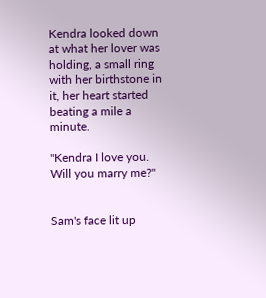Kendra looked down at what her lover was holding, a small ring with her birthstone in it, her heart started beating a mile a minute.

"Kendra I love you. Will you marry me?"


Sam's face lit up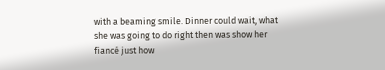with a beaming smile. Dinner could wait, what she was going to do right then was show her fiancé just how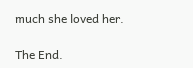much she loved her.

The End.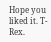Hope you liked it. T-Rex.